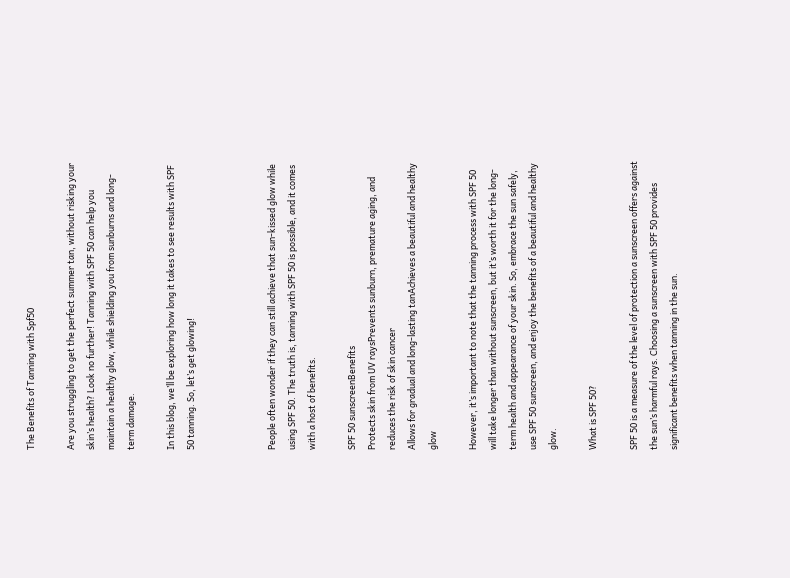The Benefits of Tanning with Spf50

Are you struggling to get the perfect summer tan, without risking your skin’s health? Look no further! Tanning with SPF 50 can help you maintain a healthy glow, while shielding you from sunburns and long-term damage.

In this blog, we’ll be exploring how long it takes to see results with SPF 50 tanning. So, let’s get glowing!



People often wonder if they can still achieve that sun-kissed glow while using SPF 50. The truth is, tanning with SPF 50 is possible, and it comes with a host of benefits.

SPF 50 sunscreenBenefits
Protects skin from UV raysPrevents sunburn, premature aging, and reduces the risk of skin cancer
Allows for gradual and long-lasting tanAchieves a beautiful and healthy glow

However, it’s important to note that the tanning process with SPF 50 will take longer than without sunscreen, but it’s worth it for the long-term health and appearance of your skin. So, embrace the sun safely, use SPF 50 sunscreen, and enjoy the benefits of a beautiful and healthy glow.

What is SPF 50?

SPF 50 is a measure of the level of protection a sunscreen offers against the sun’s harmful rays. Choosing a sunscreen with SPF 50 provides significant benefits when tanning in the sun.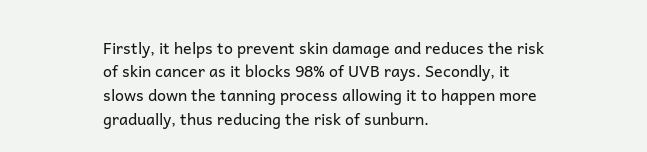Firstly, it helps to prevent skin damage and reduces the risk of skin cancer as it blocks 98% of UVB rays. Secondly, it slows down the tanning process allowing it to happen more gradually, thus reducing the risk of sunburn.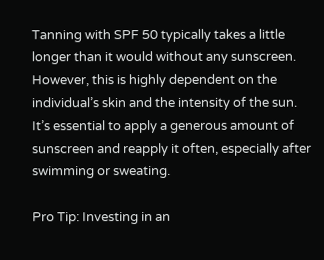Tanning with SPF 50 typically takes a little longer than it would without any sunscreen. However, this is highly dependent on the individual’s skin and the intensity of the sun. It’s essential to apply a generous amount of sunscreen and reapply it often, especially after swimming or sweating.

Pro Tip: Investing in an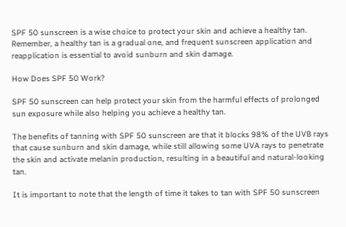SPF 50 sunscreen is a wise choice to protect your skin and achieve a healthy tan. Remember, a healthy tan is a gradual one, and frequent sunscreen application and reapplication is essential to avoid sunburn and skin damage.

How Does SPF 50 Work?

SPF 50 sunscreen can help protect your skin from the harmful effects of prolonged sun exposure while also helping you achieve a healthy tan.

The benefits of tanning with SPF 50 sunscreen are that it blocks 98% of the UVB rays that cause sunburn and skin damage, while still allowing some UVA rays to penetrate the skin and activate melanin production, resulting in a beautiful and natural-looking tan.

It is important to note that the length of time it takes to tan with SPF 50 sunscreen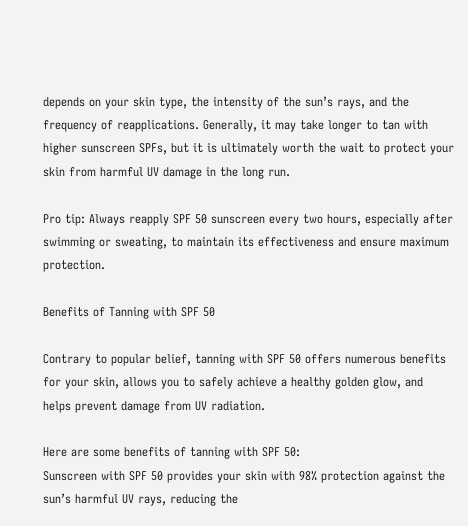depends on your skin type, the intensity of the sun’s rays, and the frequency of reapplications. Generally, it may take longer to tan with higher sunscreen SPFs, but it is ultimately worth the wait to protect your skin from harmful UV damage in the long run.

Pro tip: Always reapply SPF 50 sunscreen every two hours, especially after swimming or sweating, to maintain its effectiveness and ensure maximum protection.

Benefits of Tanning with SPF 50

Contrary to popular belief, tanning with SPF 50 offers numerous benefits for your skin, allows you to safely achieve a healthy golden glow, and helps prevent damage from UV radiation.

Here are some benefits of tanning with SPF 50:
Sunscreen with SPF 50 provides your skin with 98% protection against the sun’s harmful UV rays, reducing the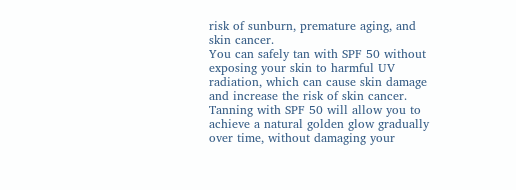risk of sunburn, premature aging, and skin cancer.
You can safely tan with SPF 50 without exposing your skin to harmful UV radiation, which can cause skin damage and increase the risk of skin cancer.
Tanning with SPF 50 will allow you to achieve a natural golden glow gradually over time, without damaging your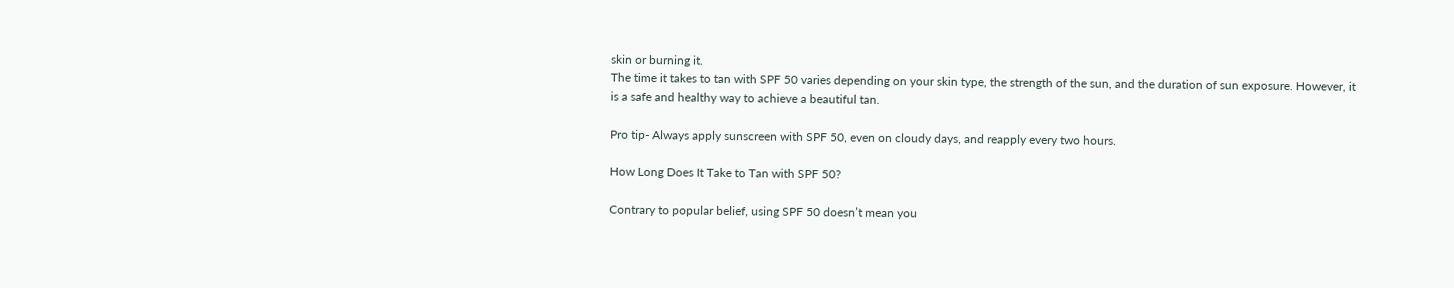skin or burning it.
The time it takes to tan with SPF 50 varies depending on your skin type, the strength of the sun, and the duration of sun exposure. However, it is a safe and healthy way to achieve a beautiful tan.

Pro tip- Always apply sunscreen with SPF 50, even on cloudy days, and reapply every two hours.

How Long Does It Take to Tan with SPF 50?

Contrary to popular belief, using SPF 50 doesn’t mean you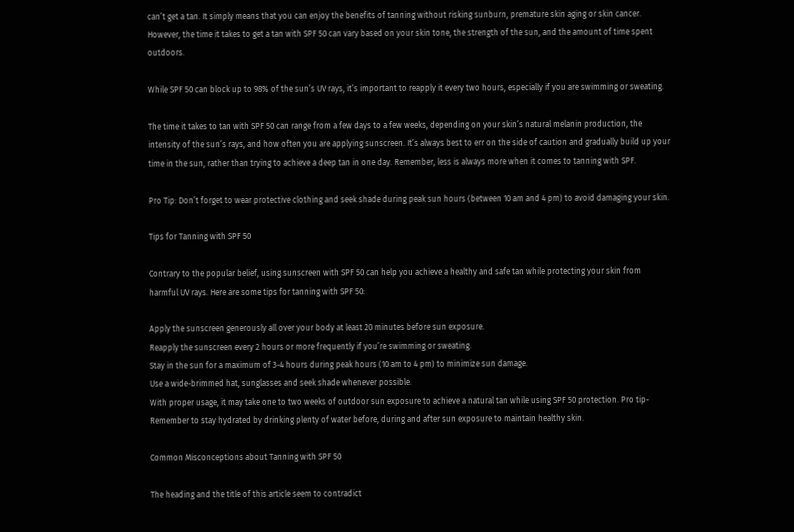can’t get a tan. It simply means that you can enjoy the benefits of tanning without risking sunburn, premature skin aging or skin cancer. However, the time it takes to get a tan with SPF 50 can vary based on your skin tone, the strength of the sun, and the amount of time spent outdoors.

While SPF 50 can block up to 98% of the sun’s UV rays, it’s important to reapply it every two hours, especially if you are swimming or sweating.

The time it takes to tan with SPF 50 can range from a few days to a few weeks, depending on your skin’s natural melanin production, the intensity of the sun’s rays, and how often you are applying sunscreen. It’s always best to err on the side of caution and gradually build up your time in the sun, rather than trying to achieve a deep tan in one day. Remember, less is always more when it comes to tanning with SPF.

Pro Tip: Don’t forget to wear protective clothing and seek shade during peak sun hours (between 10 am and 4 pm) to avoid damaging your skin.

Tips for Tanning with SPF 50

Contrary to the popular belief, using sunscreen with SPF 50 can help you achieve a healthy and safe tan while protecting your skin from harmful UV rays. Here are some tips for tanning with SPF 50:

Apply the sunscreen generously all over your body at least 20 minutes before sun exposure.
Reapply the sunscreen every 2 hours or more frequently if you’re swimming or sweating.
Stay in the sun for a maximum of 3-4 hours during peak hours (10 am to 4 pm) to minimize sun damage.
Use a wide-brimmed hat, sunglasses and seek shade whenever possible.
With proper usage, it may take one to two weeks of outdoor sun exposure to achieve a natural tan while using SPF 50 protection. Pro tip- Remember to stay hydrated by drinking plenty of water before, during and after sun exposure to maintain healthy skin.

Common Misconceptions about Tanning with SPF 50

The heading and the title of this article seem to contradict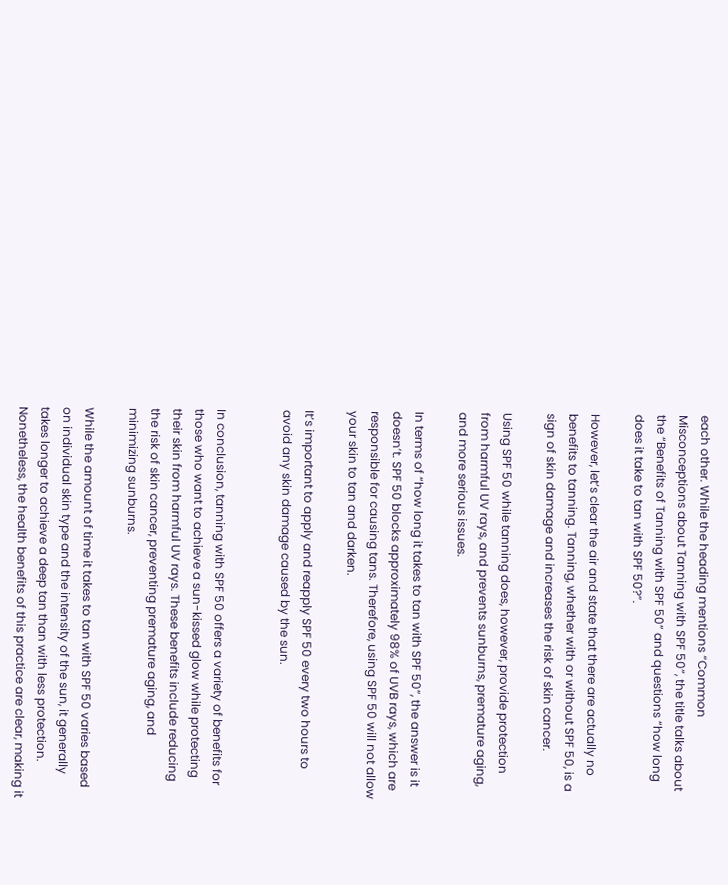each other. While the heading mentions “Common Misconceptions about Tanning with SPF 50”, the title talks about the “Benefits of Tanning with SPF 50” and questions “how long does it take to tan with SPF 50?”.

However, let’s clear the air and state that there are actually no benefits to tanning. Tanning, whether with or without SPF 50, is a sign of skin damage and increases the risk of skin cancer.

Using SPF 50 while tanning does, however, provide protection from harmful UV rays, and prevents sunburns, premature aging, and more serious issues.

In terms of “how long it takes to tan with SPF 50”, the answer is it doesn’t. SPF 50 blocks approximately 98% of UVB rays, which are responsible for causing tans. Therefore, using SPF 50 will not allow your skin to tan and darken.

It’s important to apply and reapply SPF 50 every two hours to avoid any skin damage caused by the sun.


In conclusion, tanning with SPF 50 offers a variety of benefits for those who want to achieve a sun-kissed glow while protecting their skin from harmful UV rays. These benefits include reducing the risk of skin cancer, preventing premature aging, and minimizing sunburns.

While the amount of time it takes to tan with SPF 50 varies based on individual skin type and the intensity of the sun, it generally takes longer to achieve a deep tan than with less protection. Nonetheless, the health benefits of this practice are clear, making it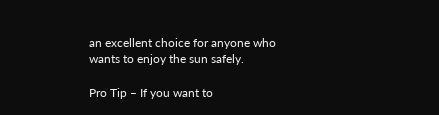an excellent choice for anyone who wants to enjoy the sun safely.

Pro Tip – If you want to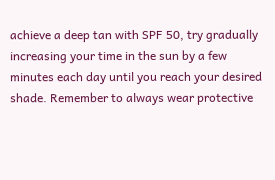achieve a deep tan with SPF 50, try gradually increasing your time in the sun by a few minutes each day until you reach your desired shade. Remember to always wear protective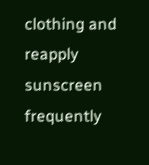clothing and reapply sunscreen frequently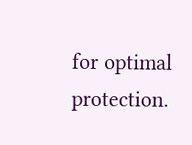for optimal protection.